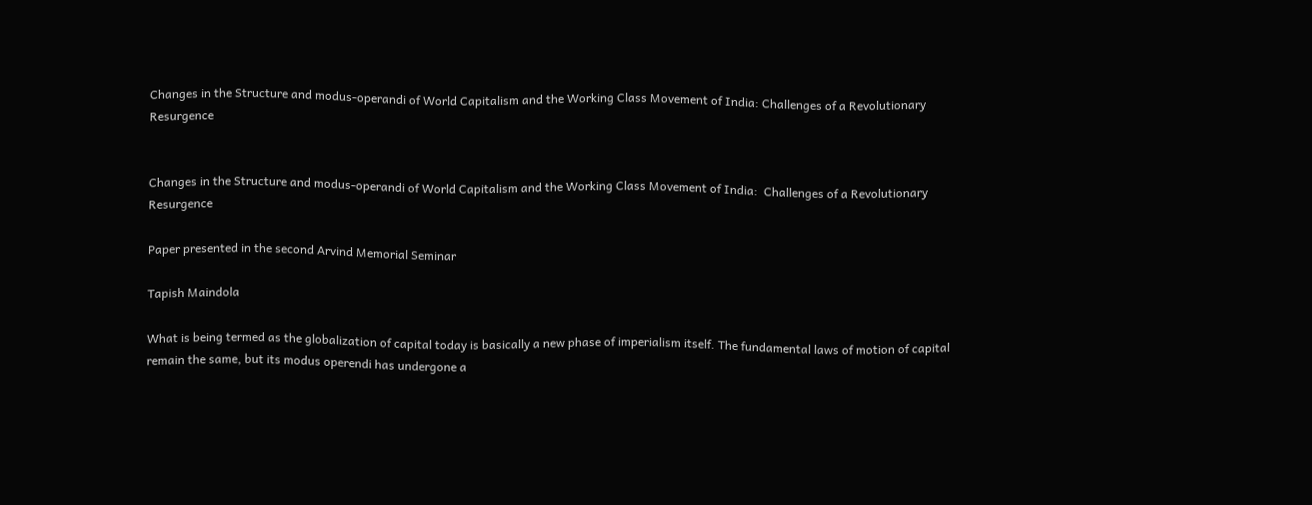Changes in the Structure and modus-operandi of World Capitalism and the Working Class Movement of India: Challenges of a Revolutionary Resurgence


Changes in the Structure and modus-operandi of World Capitalism and the Working Class Movement of India:  Challenges of a Revolutionary Resurgence

Paper presented in the second Arvind Memorial Seminar

Tapish Maindola

What is being termed as the globalization of capital today is basically a new phase of imperialism itself. The fundamental laws of motion of capital remain the same, but its modus operendi has undergone a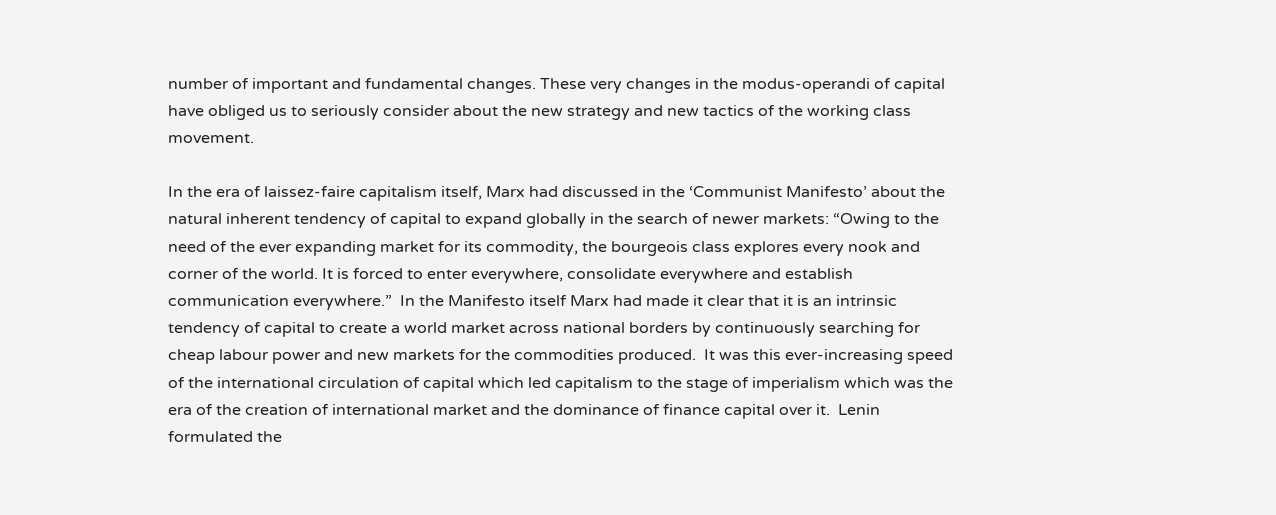number of important and fundamental changes. These very changes in the modus-operandi of capital have obliged us to seriously consider about the new strategy and new tactics of the working class movement.

In the era of laissez-faire capitalism itself, Marx had discussed in the ‘Communist Manifesto’ about the natural inherent tendency of capital to expand globally in the search of newer markets: “Owing to the need of the ever expanding market for its commodity, the bourgeois class explores every nook and corner of the world. It is forced to enter everywhere, consolidate everywhere and establish communication everywhere.”  In the Manifesto itself Marx had made it clear that it is an intrinsic tendency of capital to create a world market across national borders by continuously searching for cheap labour power and new markets for the commodities produced.  It was this ever-increasing speed of the international circulation of capital which led capitalism to the stage of imperialism which was the era of the creation of international market and the dominance of finance capital over it.  Lenin formulated the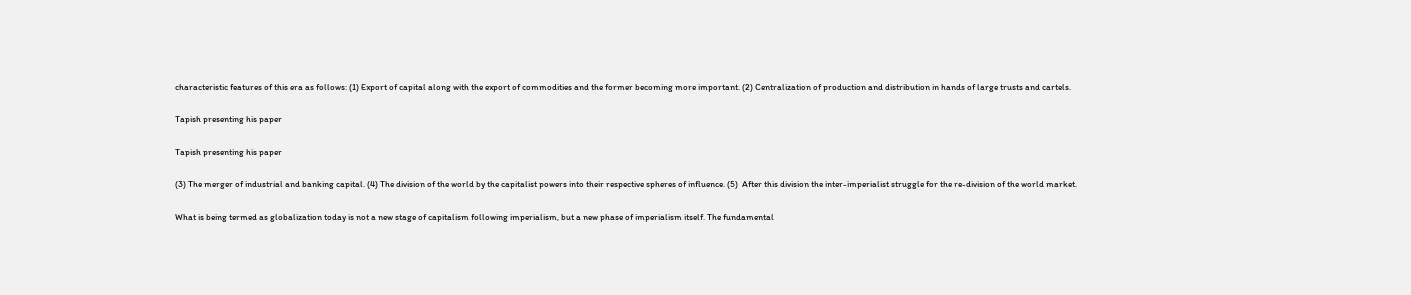characteristic features of this era as follows: (1) Export of capital along with the export of commodities and the former becoming more important. (2) Centralization of production and distribution in hands of large trusts and cartels.

Tapish presenting his paper

Tapish presenting his paper

(3) The merger of industrial and banking capital. (4) The division of the world by the capitalist powers into their respective spheres of influence. (5)  After this division the inter-imperialist struggle for the re-division of the world market.

What is being termed as globalization today is not a new stage of capitalism following imperialism, but a new phase of imperialism itself. The fundamental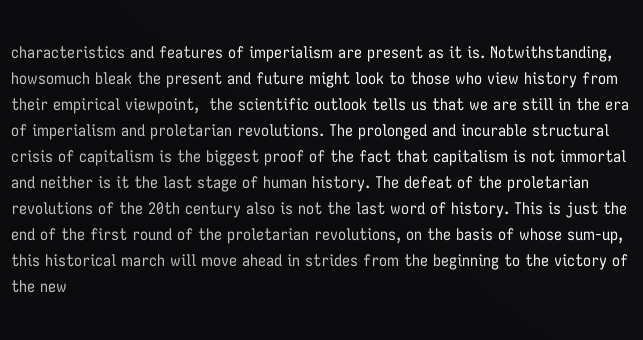characteristics and features of imperialism are present as it is. Notwithstanding, howsomuch bleak the present and future might look to those who view history from their empirical viewpoint,  the scientific outlook tells us that we are still in the era of imperialism and proletarian revolutions. The prolonged and incurable structural crisis of capitalism is the biggest proof of the fact that capitalism is not immortal and neither is it the last stage of human history. The defeat of the proletarian revolutions of the 20th century also is not the last word of history. This is just the end of the first round of the proletarian revolutions, on the basis of whose sum-up, this historical march will move ahead in strides from the beginning to the victory of the new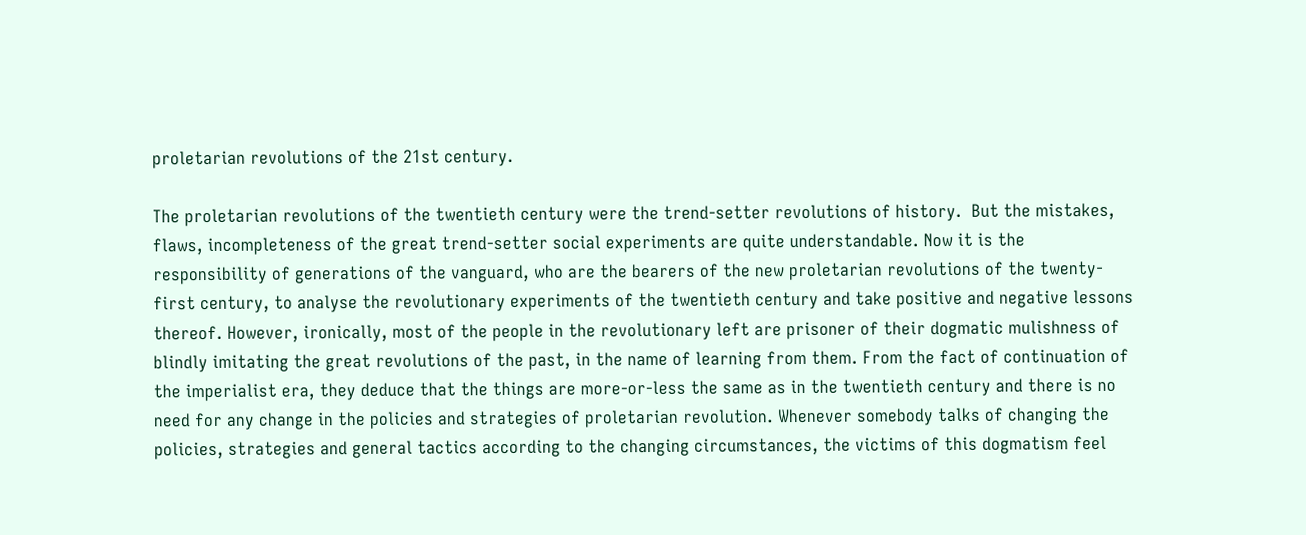proletarian revolutions of the 21st century.

The proletarian revolutions of the twentieth century were the trend-setter revolutions of history.  But the mistakes, flaws, incompleteness of the great trend-setter social experiments are quite understandable. Now it is the responsibility of generations of the vanguard, who are the bearers of the new proletarian revolutions of the twenty-first century, to analyse the revolutionary experiments of the twentieth century and take positive and negative lessons thereof. However, ironically, most of the people in the revolutionary left are prisoner of their dogmatic mulishness of blindly imitating the great revolutions of the past, in the name of learning from them. From the fact of continuation of the imperialist era, they deduce that the things are more-or-less the same as in the twentieth century and there is no need for any change in the policies and strategies of proletarian revolution. Whenever somebody talks of changing the policies, strategies and general tactics according to the changing circumstances, the victims of this dogmatism feel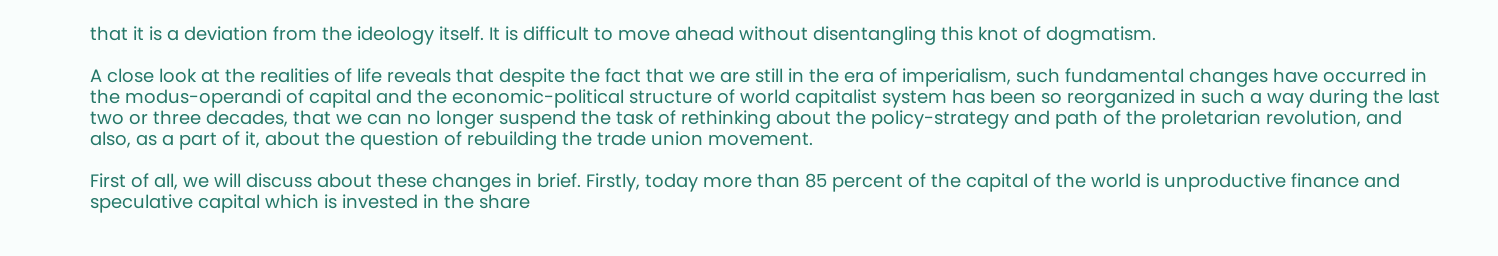that it is a deviation from the ideology itself. It is difficult to move ahead without disentangling this knot of dogmatism.

A close look at the realities of life reveals that despite the fact that we are still in the era of imperialism, such fundamental changes have occurred in the modus-operandi of capital and the economic-political structure of world capitalist system has been so reorganized in such a way during the last two or three decades, that we can no longer suspend the task of rethinking about the policy-strategy and path of the proletarian revolution, and also, as a part of it, about the question of rebuilding the trade union movement.

First of all, we will discuss about these changes in brief. Firstly, today more than 85 percent of the capital of the world is unproductive finance and speculative capital which is invested in the share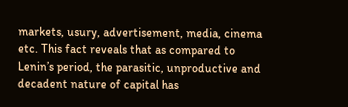markets, usury, advertisement, media, cinema etc. This fact reveals that as compared to Lenin’s period, the parasitic, unproductive and decadent nature of capital has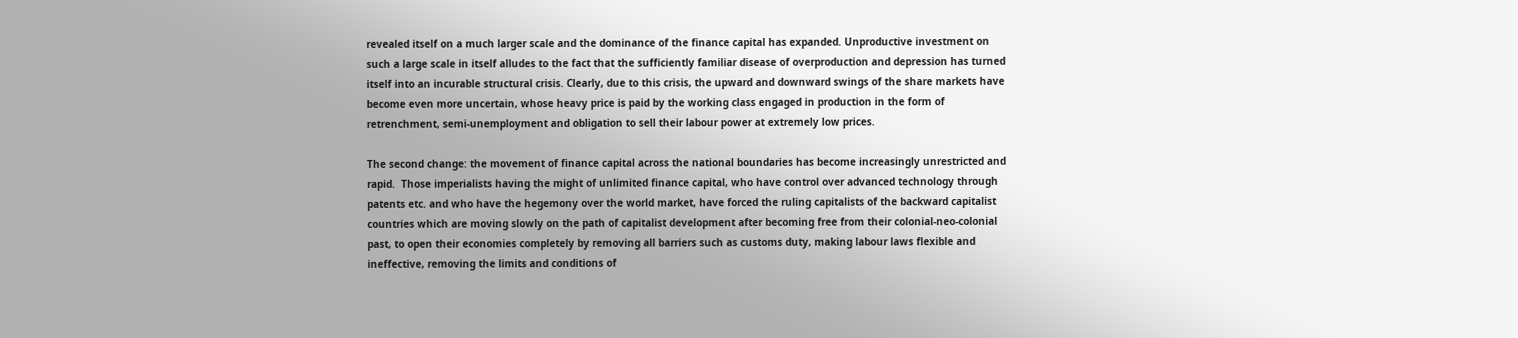revealed itself on a much larger scale and the dominance of the finance capital has expanded. Unproductive investment on such a large scale in itself alludes to the fact that the sufficiently familiar disease of overproduction and depression has turned itself into an incurable structural crisis. Clearly, due to this crisis, the upward and downward swings of the share markets have become even more uncertain, whose heavy price is paid by the working class engaged in production in the form of retrenchment, semi-unemployment and obligation to sell their labour power at extremely low prices.

The second change: the movement of finance capital across the national boundaries has become increasingly unrestricted and rapid.  Those imperialists having the might of unlimited finance capital, who have control over advanced technology through patents etc. and who have the hegemony over the world market, have forced the ruling capitalists of the backward capitalist countries which are moving slowly on the path of capitalist development after becoming free from their colonial-neo-colonial past, to open their economies completely by removing all barriers such as customs duty, making labour laws flexible and ineffective, removing the limits and conditions of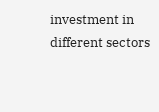investment in different sectors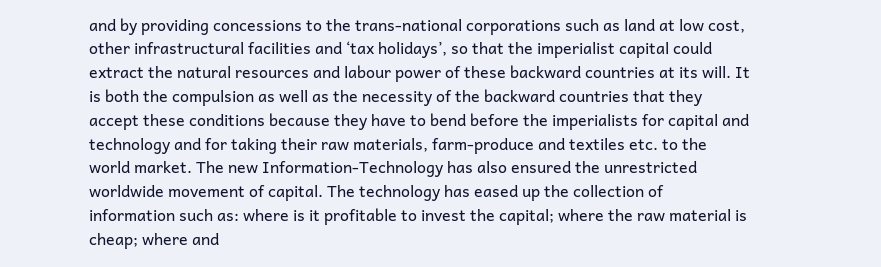and by providing concessions to the trans-national corporations such as land at low cost, other infrastructural facilities and ‘tax holidays’, so that the imperialist capital could extract the natural resources and labour power of these backward countries at its will. It is both the compulsion as well as the necessity of the backward countries that they accept these conditions because they have to bend before the imperialists for capital and technology and for taking their raw materials, farm-produce and textiles etc. to the world market. The new Information-Technology has also ensured the unrestricted worldwide movement of capital. The technology has eased up the collection of information such as: where is it profitable to invest the capital; where the raw material is cheap; where and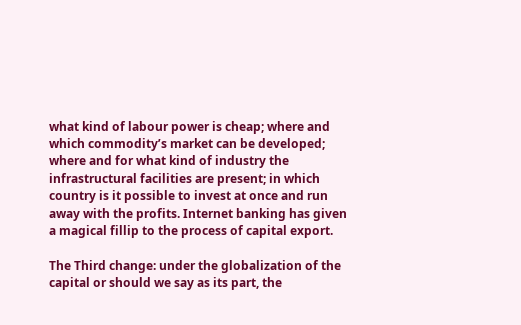what kind of labour power is cheap; where and which commodity’s market can be developed; where and for what kind of industry the infrastructural facilities are present; in which country is it possible to invest at once and run away with the profits. Internet banking has given a magical fillip to the process of capital export.

The Third change: under the globalization of the capital or should we say as its part, the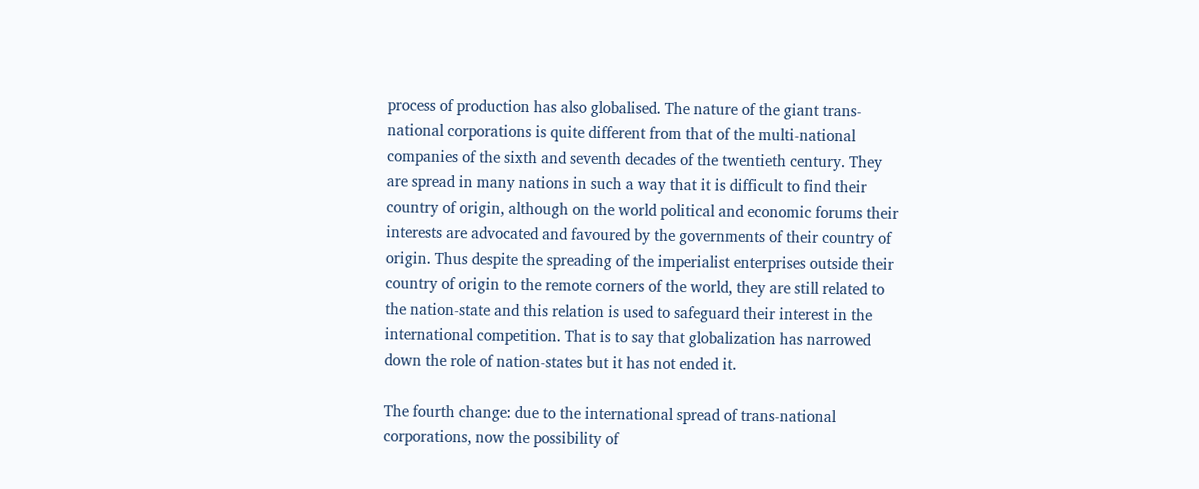process of production has also globalised. The nature of the giant trans-national corporations is quite different from that of the multi-national companies of the sixth and seventh decades of the twentieth century. They are spread in many nations in such a way that it is difficult to find their country of origin, although on the world political and economic forums their interests are advocated and favoured by the governments of their country of origin. Thus despite the spreading of the imperialist enterprises outside their country of origin to the remote corners of the world, they are still related to the nation-state and this relation is used to safeguard their interest in the international competition. That is to say that globalization has narrowed down the role of nation-states but it has not ended it.

The fourth change: due to the international spread of trans-national corporations, now the possibility of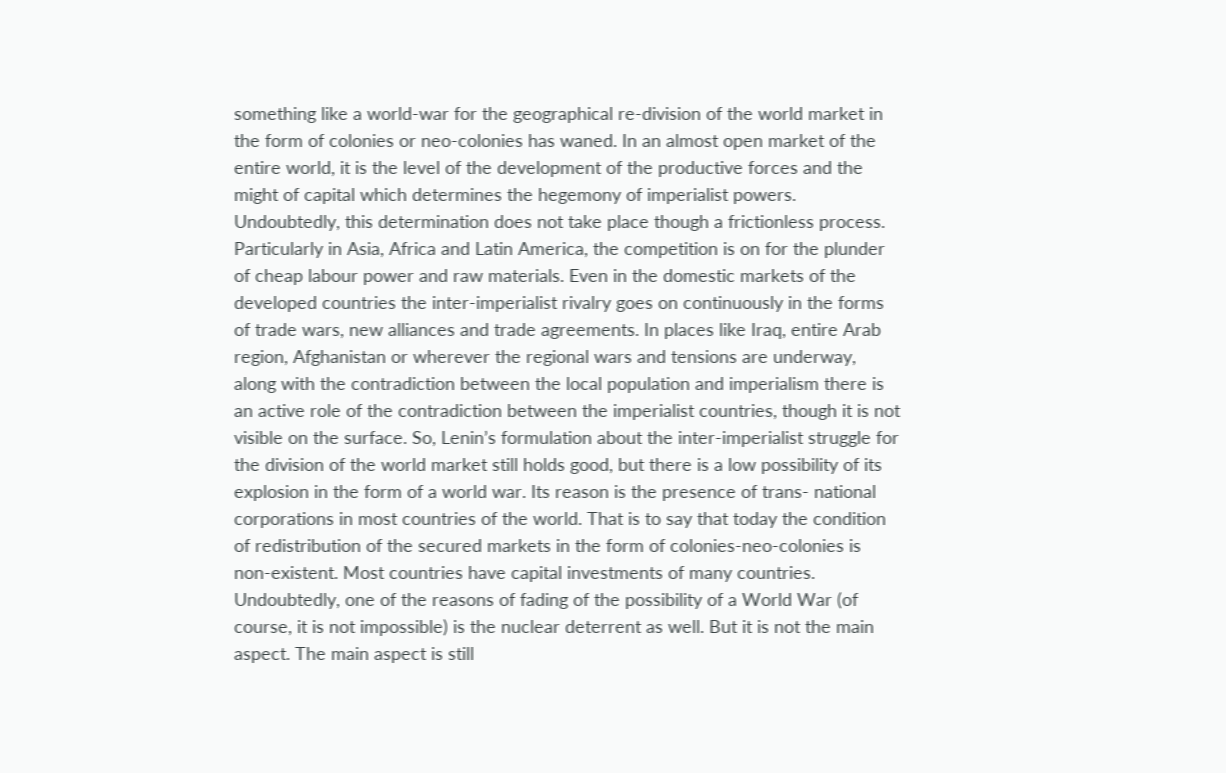something like a world-war for the geographical re-division of the world market in the form of colonies or neo-colonies has waned. In an almost open market of the entire world, it is the level of the development of the productive forces and the might of capital which determines the hegemony of imperialist powers. Undoubtedly, this determination does not take place though a frictionless process. Particularly in Asia, Africa and Latin America, the competition is on for the plunder of cheap labour power and raw materials. Even in the domestic markets of the developed countries the inter-imperialist rivalry goes on continuously in the forms of trade wars, new alliances and trade agreements. In places like Iraq, entire Arab region, Afghanistan or wherever the regional wars and tensions are underway, along with the contradiction between the local population and imperialism there is an active role of the contradiction between the imperialist countries, though it is not visible on the surface. So, Lenin’s formulation about the inter-imperialist struggle for the division of the world market still holds good, but there is a low possibility of its explosion in the form of a world war. Its reason is the presence of trans- national corporations in most countries of the world. That is to say that today the condition of redistribution of the secured markets in the form of colonies-neo-colonies is non-existent. Most countries have capital investments of many countries. Undoubtedly, one of the reasons of fading of the possibility of a World War (of course, it is not impossible) is the nuclear deterrent as well. But it is not the main aspect. The main aspect is still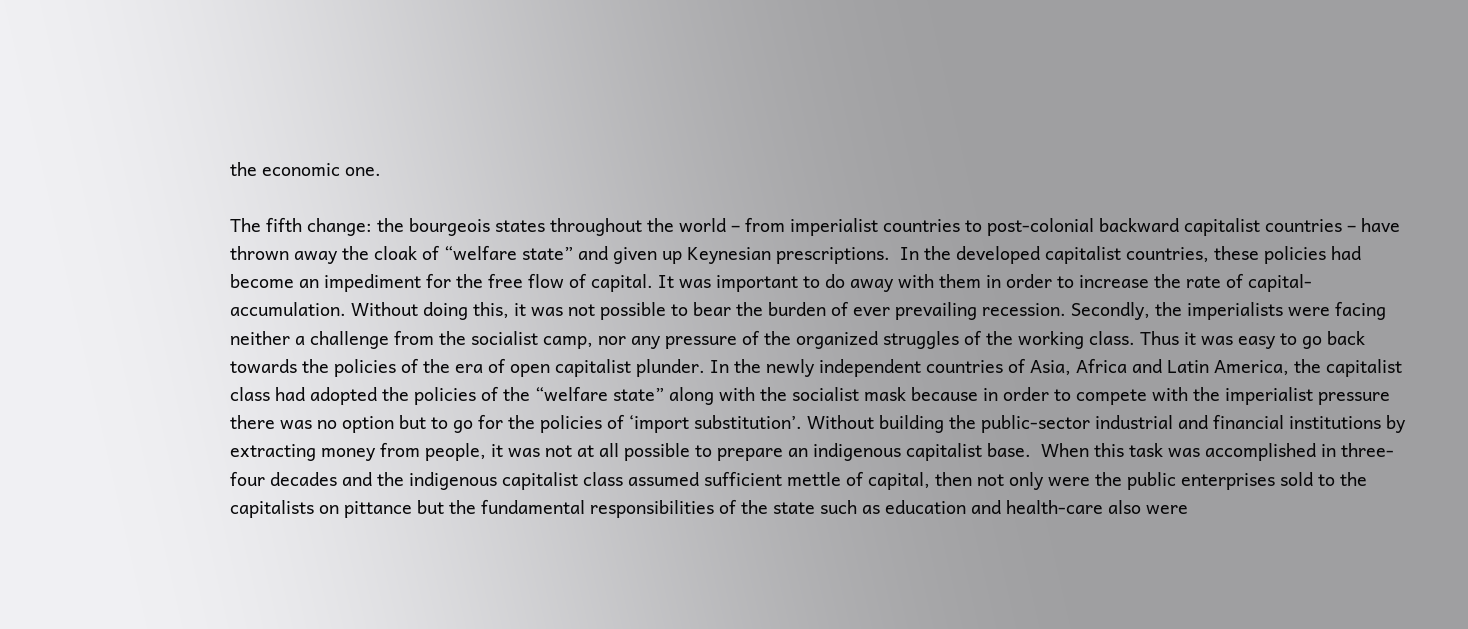the economic one.

The fifth change: the bourgeois states throughout the world – from imperialist countries to post-colonial backward capitalist countries – have thrown away the cloak of “welfare state” and given up Keynesian prescriptions.  In the developed capitalist countries, these policies had become an impediment for the free flow of capital. It was important to do away with them in order to increase the rate of capital-accumulation. Without doing this, it was not possible to bear the burden of ever prevailing recession. Secondly, the imperialists were facing neither a challenge from the socialist camp, nor any pressure of the organized struggles of the working class. Thus it was easy to go back towards the policies of the era of open capitalist plunder. In the newly independent countries of Asia, Africa and Latin America, the capitalist class had adopted the policies of the “welfare state” along with the socialist mask because in order to compete with the imperialist pressure there was no option but to go for the policies of ‘import substitution’. Without building the public-sector industrial and financial institutions by extracting money from people, it was not at all possible to prepare an indigenous capitalist base.  When this task was accomplished in three-four decades and the indigenous capitalist class assumed sufficient mettle of capital, then not only were the public enterprises sold to the capitalists on pittance but the fundamental responsibilities of the state such as education and health-care also were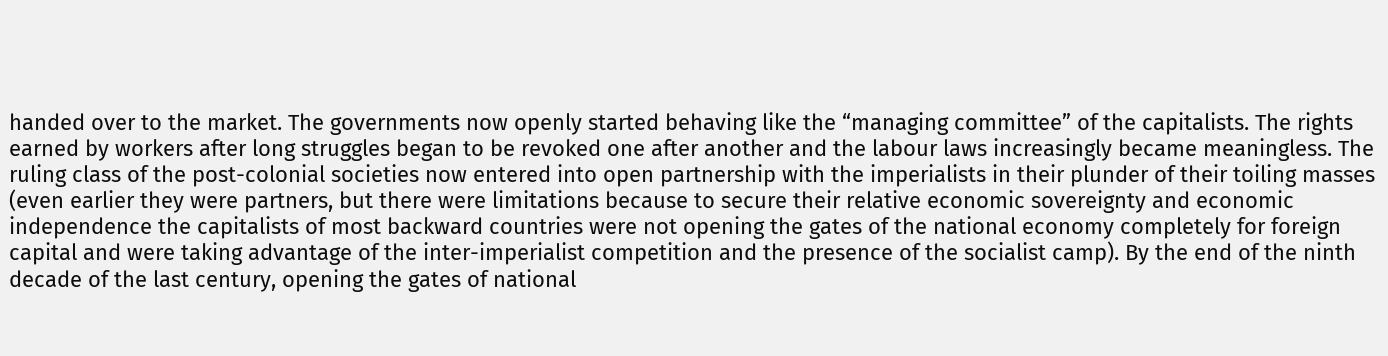handed over to the market. The governments now openly started behaving like the “managing committee” of the capitalists. The rights earned by workers after long struggles began to be revoked one after another and the labour laws increasingly became meaningless. The ruling class of the post-colonial societies now entered into open partnership with the imperialists in their plunder of their toiling masses (even earlier they were partners, but there were limitations because to secure their relative economic sovereignty and economic independence the capitalists of most backward countries were not opening the gates of the national economy completely for foreign capital and were taking advantage of the inter-imperialist competition and the presence of the socialist camp). By the end of the ninth decade of the last century, opening the gates of national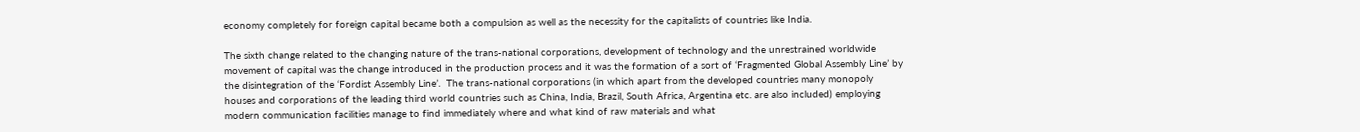economy completely for foreign capital became both a compulsion as well as the necessity for the capitalists of countries like India.

The sixth change related to the changing nature of the trans-national corporations, development of technology and the unrestrained worldwide movement of capital was the change introduced in the production process and it was the formation of a sort of ‘Fragmented Global Assembly Line’ by the disintegration of the ‘Fordist Assembly Line’.  The trans-national corporations (in which apart from the developed countries many monopoly houses and corporations of the leading third world countries such as China, India, Brazil, South Africa, Argentina etc. are also included) employing modern communication facilities manage to find immediately where and what kind of raw materials and what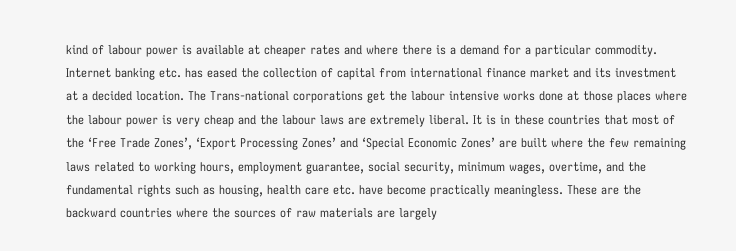kind of labour power is available at cheaper rates and where there is a demand for a particular commodity. Internet banking etc. has eased the collection of capital from international finance market and its investment at a decided location. The Trans-national corporations get the labour intensive works done at those places where the labour power is very cheap and the labour laws are extremely liberal. It is in these countries that most of the ‘Free Trade Zones’, ‘Export Processing Zones’ and ‘Special Economic Zones’ are built where the few remaining laws related to working hours, employment guarantee, social security, minimum wages, overtime, and the fundamental rights such as housing, health care etc. have become practically meaningless. These are the backward countries where the sources of raw materials are largely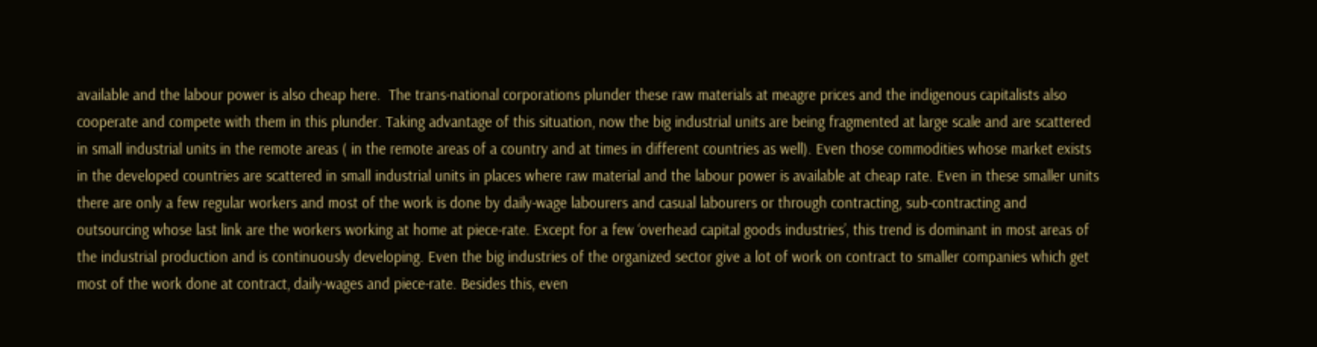available and the labour power is also cheap here.  The trans-national corporations plunder these raw materials at meagre prices and the indigenous capitalists also cooperate and compete with them in this plunder. Taking advantage of this situation, now the big industrial units are being fragmented at large scale and are scattered in small industrial units in the remote areas ( in the remote areas of a country and at times in different countries as well). Even those commodities whose market exists in the developed countries are scattered in small industrial units in places where raw material and the labour power is available at cheap rate. Even in these smaller units there are only a few regular workers and most of the work is done by daily-wage labourers and casual labourers or through contracting, sub-contracting and outsourcing whose last link are the workers working at home at piece-rate. Except for a few ‘overhead capital goods industries’, this trend is dominant in most areas of the industrial production and is continuously developing. Even the big industries of the organized sector give a lot of work on contract to smaller companies which get most of the work done at contract, daily-wages and piece-rate. Besides this, even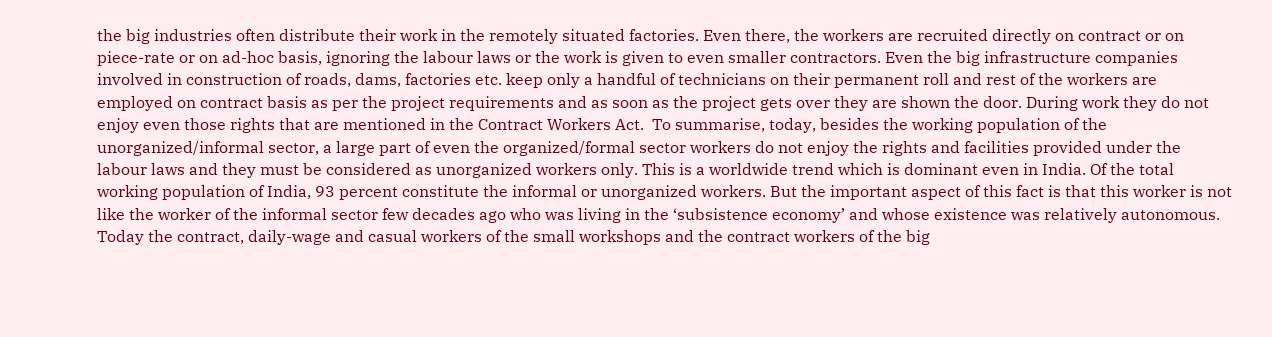the big industries often distribute their work in the remotely situated factories. Even there, the workers are recruited directly on contract or on piece-rate or on ad-hoc basis, ignoring the labour laws or the work is given to even smaller contractors. Even the big infrastructure companies involved in construction of roads, dams, factories etc. keep only a handful of technicians on their permanent roll and rest of the workers are employed on contract basis as per the project requirements and as soon as the project gets over they are shown the door. During work they do not enjoy even those rights that are mentioned in the Contract Workers Act.  To summarise, today, besides the working population of the unorganized/informal sector, a large part of even the organized/formal sector workers do not enjoy the rights and facilities provided under the labour laws and they must be considered as unorganized workers only. This is a worldwide trend which is dominant even in India. Of the total working population of India, 93 percent constitute the informal or unorganized workers. But the important aspect of this fact is that this worker is not like the worker of the informal sector few decades ago who was living in the ‘subsistence economy’ and whose existence was relatively autonomous. Today the contract, daily-wage and casual workers of the small workshops and the contract workers of the big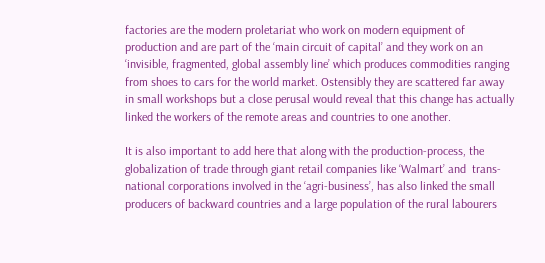factories are the modern proletariat who work on modern equipment of production and are part of the ‘main circuit of capital’ and they work on an ‘invisible, fragmented, global assembly line’ which produces commodities ranging from shoes to cars for the world market. Ostensibly they are scattered far away in small workshops but a close perusal would reveal that this change has actually linked the workers of the remote areas and countries to one another.

It is also important to add here that along with the production-process, the globalization of trade through giant retail companies like ‘Walmart’ and  trans-national corporations involved in the ‘agri-business’, has also linked the small producers of backward countries and a large population of the rural labourers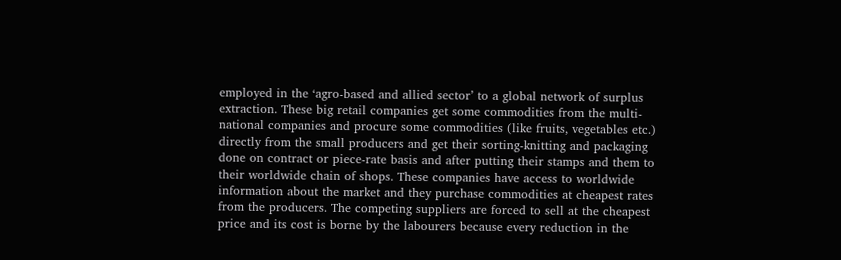employed in the ‘agro-based and allied sector’ to a global network of surplus extraction. These big retail companies get some commodities from the multi-national companies and procure some commodities (like fruits, vegetables etc.) directly from the small producers and get their sorting-knitting and packaging done on contract or piece-rate basis and after putting their stamps and them to their worldwide chain of shops. These companies have access to worldwide information about the market and they purchase commodities at cheapest rates from the producers. The competing suppliers are forced to sell at the cheapest price and its cost is borne by the labourers because every reduction in the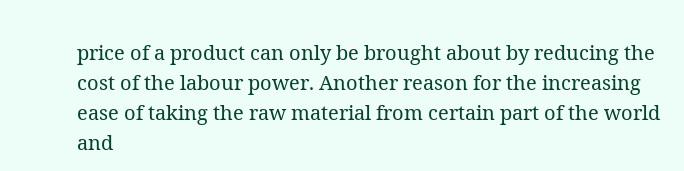price of a product can only be brought about by reducing the cost of the labour power. Another reason for the increasing ease of taking the raw material from certain part of the world and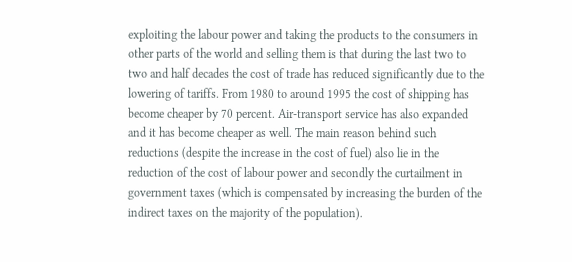exploiting the labour power and taking the products to the consumers in other parts of the world and selling them is that during the last two to two and half decades the cost of trade has reduced significantly due to the lowering of tariffs. From 1980 to around 1995 the cost of shipping has become cheaper by 70 percent. Air-transport service has also expanded and it has become cheaper as well. The main reason behind such reductions (despite the increase in the cost of fuel) also lie in the reduction of the cost of labour power and secondly the curtailment in government taxes (which is compensated by increasing the burden of the indirect taxes on the majority of the population).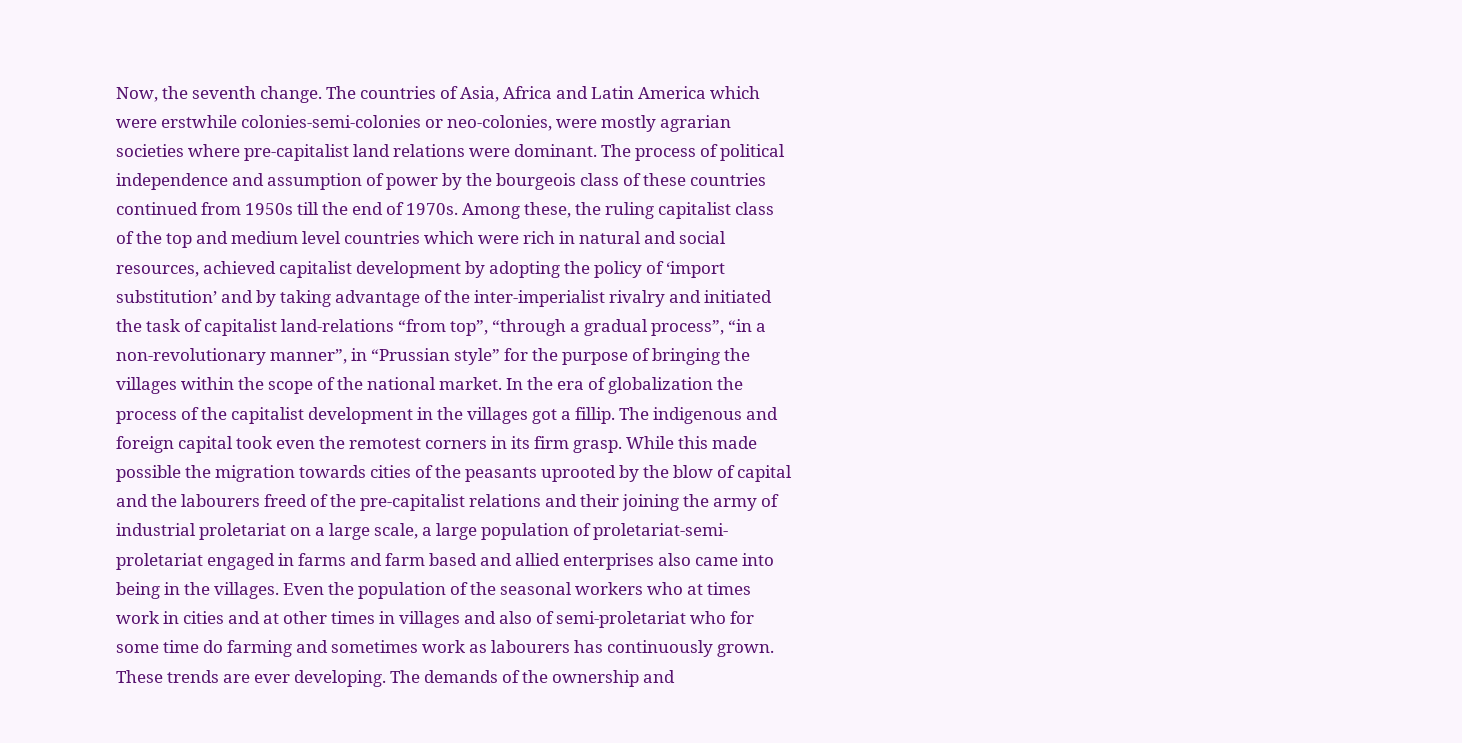Now, the seventh change. The countries of Asia, Africa and Latin America which were erstwhile colonies-semi-colonies or neo-colonies, were mostly agrarian societies where pre-capitalist land relations were dominant. The process of political independence and assumption of power by the bourgeois class of these countries continued from 1950s till the end of 1970s. Among these, the ruling capitalist class of the top and medium level countries which were rich in natural and social resources, achieved capitalist development by adopting the policy of ‘import substitution’ and by taking advantage of the inter-imperialist rivalry and initiated the task of capitalist land-relations “from top”, “through a gradual process”, “in a non-revolutionary manner”, in “Prussian style” for the purpose of bringing the villages within the scope of the national market. In the era of globalization the process of the capitalist development in the villages got a fillip. The indigenous and foreign capital took even the remotest corners in its firm grasp. While this made possible the migration towards cities of the peasants uprooted by the blow of capital and the labourers freed of the pre-capitalist relations and their joining the army of industrial proletariat on a large scale, a large population of proletariat-semi-proletariat engaged in farms and farm based and allied enterprises also came into being in the villages. Even the population of the seasonal workers who at times work in cities and at other times in villages and also of semi-proletariat who for some time do farming and sometimes work as labourers has continuously grown. These trends are ever developing. The demands of the ownership and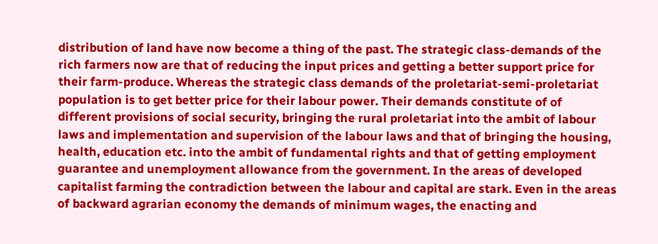distribution of land have now become a thing of the past. The strategic class-demands of the rich farmers now are that of reducing the input prices and getting a better support price for their farm-produce. Whereas the strategic class demands of the proletariat-semi-proletariat population is to get better price for their labour power. Their demands constitute of of different provisions of social security, bringing the rural proletariat into the ambit of labour laws and implementation and supervision of the labour laws and that of bringing the housing, health, education etc. into the ambit of fundamental rights and that of getting employment guarantee and unemployment allowance from the government. In the areas of developed capitalist farming the contradiction between the labour and capital are stark. Even in the areas of backward agrarian economy the demands of minimum wages, the enacting and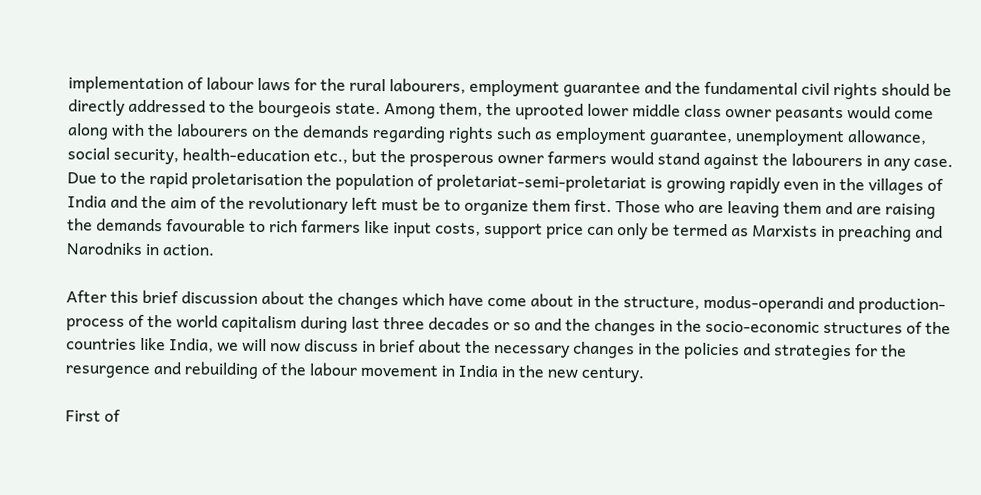implementation of labour laws for the rural labourers, employment guarantee and the fundamental civil rights should be directly addressed to the bourgeois state. Among them, the uprooted lower middle class owner peasants would come along with the labourers on the demands regarding rights such as employment guarantee, unemployment allowance, social security, health-education etc., but the prosperous owner farmers would stand against the labourers in any case.  Due to the rapid proletarisation the population of proletariat-semi-proletariat is growing rapidly even in the villages of India and the aim of the revolutionary left must be to organize them first. Those who are leaving them and are raising the demands favourable to rich farmers like input costs, support price can only be termed as Marxists in preaching and Narodniks in action.

After this brief discussion about the changes which have come about in the structure, modus-operandi and production-process of the world capitalism during last three decades or so and the changes in the socio-economic structures of the countries like India, we will now discuss in brief about the necessary changes in the policies and strategies for the resurgence and rebuilding of the labour movement in India in the new century.

First of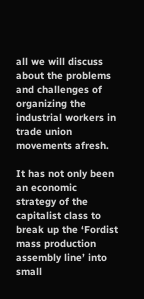all we will discuss about the problems and challenges of organizing the industrial workers in trade union movements afresh.

It has not only been an economic strategy of the capitalist class to break up the ‘Fordist mass production assembly line’ into small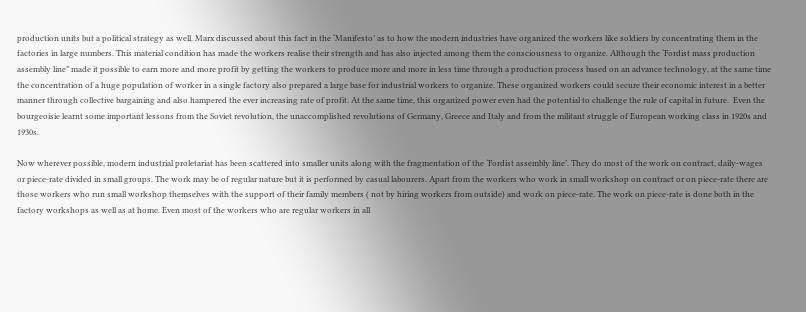production units but a political strategy as well. Marx discussed about this fact in the ‘Manifesto’ as to how the modern industries have organized the workers like soldiers by concentrating them in the factories in large numbers. This material condition has made the workers realise their strength and has also injected among them the consciousness to organize. Although the ‘Fordist mass production assembly line” made it possible to earn more and more profit by getting the workers to produce more and more in less time through a production process based on an advance technology, at the same time the concentration of a huge population of worker in a single factory also prepared a large base for industrial workers to organize. These organized workers could secure their economic interest in a better manner through collective bargaining and also hampered the ever increasing rate of profit. At the same time, this organized power even had the potential to challenge the rule of capital in future.  Even the bourgeoisie learnt some important lessons from the Soviet revolution, the unaccomplished revolutions of Germany, Greece and Italy and from the militant struggle of European working class in 1920s and 1930s.

Now wherever possible, modern industrial proletariat has been scattered into smaller units along with the fragmentation of the ‘Fordist assembly line’. They do most of the work on contract, daily-wages or piece-rate divided in small groups. The work may be of regular nature but it is performed by casual labourers. Apart from the workers who work in small workshop on contract or on piece-rate there are those workers who run small workshop themselves with the support of their family members ( not by hiring workers from outside) and work on piece-rate. The work on piece-rate is done both in the factory workshops as well as at home. Even most of the workers who are regular workers in all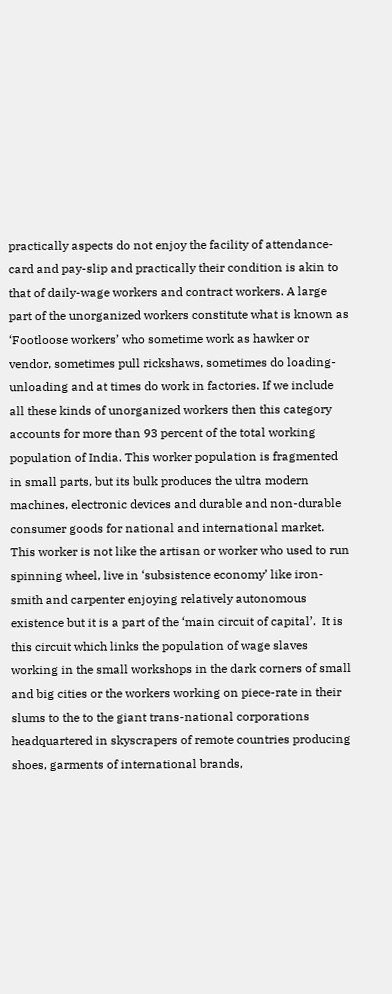practically aspects do not enjoy the facility of attendance-card and pay-slip and practically their condition is akin to that of daily-wage workers and contract workers. A large part of the unorganized workers constitute what is known as ‘Footloose workers’ who sometime work as hawker or vendor, sometimes pull rickshaws, sometimes do loading-unloading and at times do work in factories. If we include all these kinds of unorganized workers then this category accounts for more than 93 percent of the total working population of India. This worker population is fragmented in small parts, but its bulk produces the ultra modern machines, electronic devices and durable and non-durable consumer goods for national and international market. This worker is not like the artisan or worker who used to run spinning wheel, live in ‘subsistence economy’ like iron-smith and carpenter enjoying relatively autonomous existence but it is a part of the ‘main circuit of capital’.  It is this circuit which links the population of wage slaves working in the small workshops in the dark corners of small and big cities or the workers working on piece-rate in their slums to the to the giant trans-national corporations headquartered in skyscrapers of remote countries producing shoes, garments of international brands,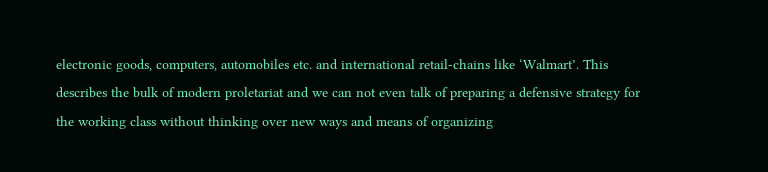electronic goods, computers, automobiles etc. and international retail-chains like ‘Walmart’. This describes the bulk of modern proletariat and we can not even talk of preparing a defensive strategy for the working class without thinking over new ways and means of organizing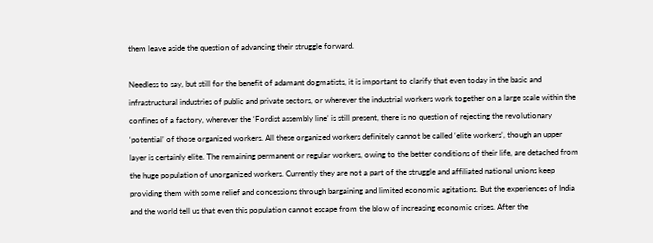them leave aside the question of advancing their struggle forward.

Needless to say, but still for the benefit of adamant dogmatists, it is important to clarify that even today in the basic and infrastructural industries of public and private sectors, or wherever the industrial workers work together on a large scale within the confines of a factory, wherever the ‘Fordist assembly line’ is still present, there is no question of rejecting the revolutionary ‘potential’ of those organized workers. All these organized workers definitely cannot be called ‘elite workers’, though an upper layer is certainly elite. The remaining permanent or regular workers, owing to the better conditions of their life, are detached from the huge population of unorganized workers. Currently they are not a part of the struggle and affiliated national unions keep providing them with some relief and concessions through bargaining and limited economic agitations. But the experiences of India and the world tell us that even this population cannot escape from the blow of increasing economic crises. After the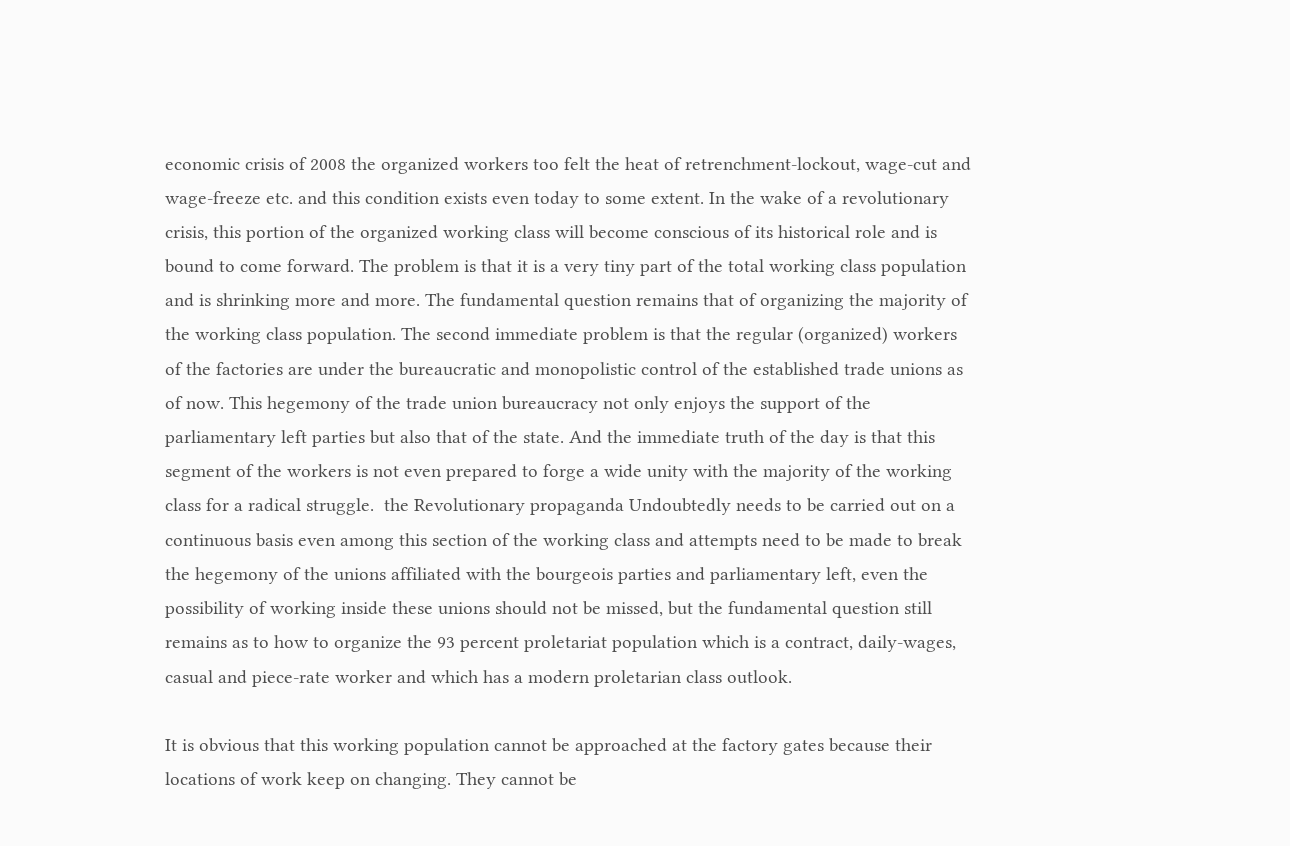economic crisis of 2008 the organized workers too felt the heat of retrenchment-lockout, wage-cut and wage-freeze etc. and this condition exists even today to some extent. In the wake of a revolutionary crisis, this portion of the organized working class will become conscious of its historical role and is bound to come forward. The problem is that it is a very tiny part of the total working class population and is shrinking more and more. The fundamental question remains that of organizing the majority of the working class population. The second immediate problem is that the regular (organized) workers of the factories are under the bureaucratic and monopolistic control of the established trade unions as of now. This hegemony of the trade union bureaucracy not only enjoys the support of the parliamentary left parties but also that of the state. And the immediate truth of the day is that this segment of the workers is not even prepared to forge a wide unity with the majority of the working class for a radical struggle.  the Revolutionary propaganda Undoubtedly needs to be carried out on a continuous basis even among this section of the working class and attempts need to be made to break the hegemony of the unions affiliated with the bourgeois parties and parliamentary left, even the possibility of working inside these unions should not be missed, but the fundamental question still remains as to how to organize the 93 percent proletariat population which is a contract, daily-wages, casual and piece-rate worker and which has a modern proletarian class outlook.

It is obvious that this working population cannot be approached at the factory gates because their locations of work keep on changing. They cannot be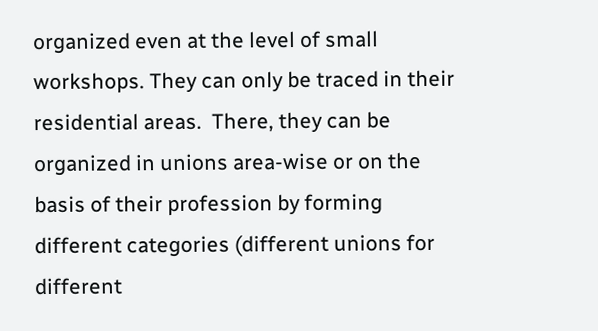organized even at the level of small workshops. They can only be traced in their residential areas.  There, they can be organized in unions area-wise or on the basis of their profession by forming different categories (different unions for different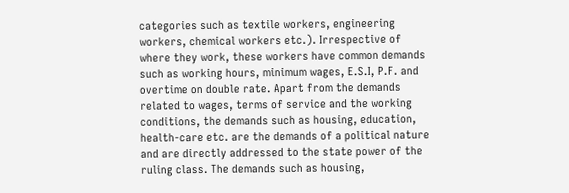categories such as textile workers, engineering workers, chemical workers etc.). Irrespective of where they work, these workers have common demands such as working hours, minimum wages, E.S.I, P.F. and overtime on double rate. Apart from the demands related to wages, terms of service and the working conditions, the demands such as housing, education, health-care etc. are the demands of a political nature and are directly addressed to the state power of the ruling class. The demands such as housing,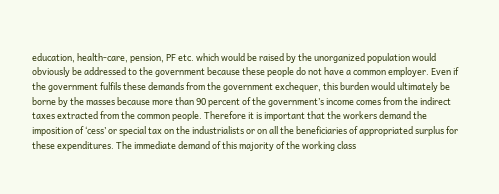education, health-care, pension, PF etc. which would be raised by the unorganized population would obviously be addressed to the government because these people do not have a common employer. Even if the government fulfils these demands from the government exchequer, this burden would ultimately be borne by the masses because more than 90 percent of the government’s income comes from the indirect taxes extracted from the common people. Therefore it is important that the workers demand the imposition of ‘cess’ or special tax on the industrialists or on all the beneficiaries of appropriated surplus for these expenditures. The immediate demand of this majority of the working class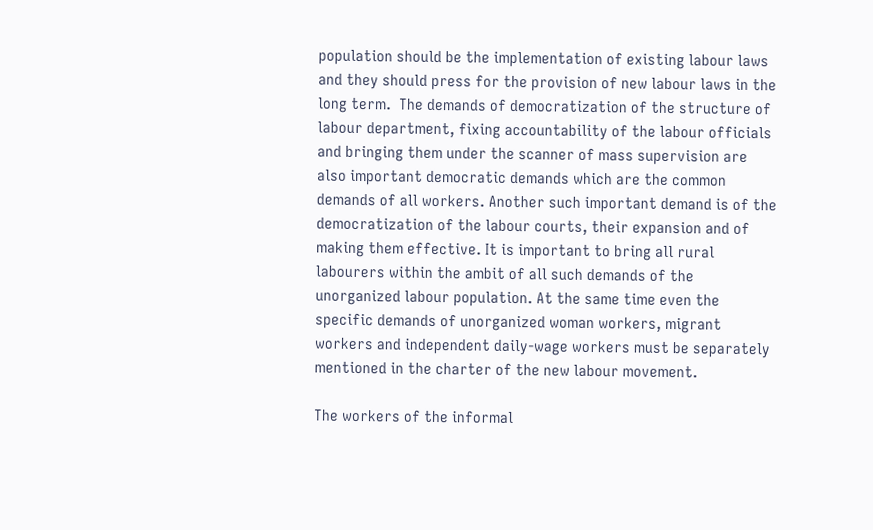population should be the implementation of existing labour laws and they should press for the provision of new labour laws in the long term.  The demands of democratization of the structure of labour department, fixing accountability of the labour officials and bringing them under the scanner of mass supervision are also important democratic demands which are the common demands of all workers. Another such important demand is of the democratization of the labour courts, their expansion and of making them effective. It is important to bring all rural labourers within the ambit of all such demands of the unorganized labour population. At the same time even the specific demands of unorganized woman workers, migrant workers and independent daily-wage workers must be separately mentioned in the charter of the new labour movement.

The workers of the informal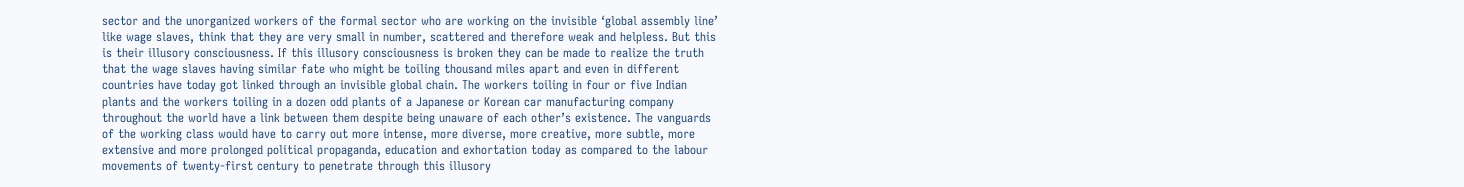sector and the unorganized workers of the formal sector who are working on the invisible ‘global assembly line’ like wage slaves, think that they are very small in number, scattered and therefore weak and helpless. But this is their illusory consciousness. If this illusory consciousness is broken they can be made to realize the truth that the wage slaves having similar fate who might be toiling thousand miles apart and even in different countries have today got linked through an invisible global chain. The workers toiling in four or five Indian plants and the workers toiling in a dozen odd plants of a Japanese or Korean car manufacturing company throughout the world have a link between them despite being unaware of each other’s existence. The vanguards of the working class would have to carry out more intense, more diverse, more creative, more subtle, more extensive and more prolonged political propaganda, education and exhortation today as compared to the labour movements of twenty-first century to penetrate through this illusory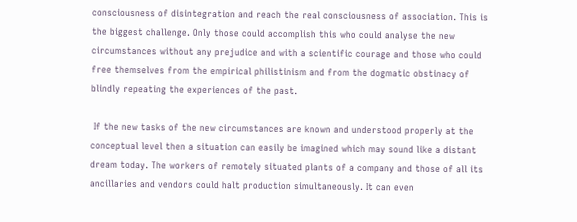consciousness of disintegration and reach the real consciousness of association. This is the biggest challenge. Only those could accomplish this who could analyse the new circumstances without any prejudice and with a scientific courage and those who could free themselves from the empirical philistinism and from the dogmatic obstinacy of blindly repeating the experiences of the past.

 If the new tasks of the new circumstances are known and understood properly at the conceptual level then a situation can easily be imagined which may sound like a distant dream today. The workers of remotely situated plants of a company and those of all its ancillaries and vendors could halt production simultaneously. It can even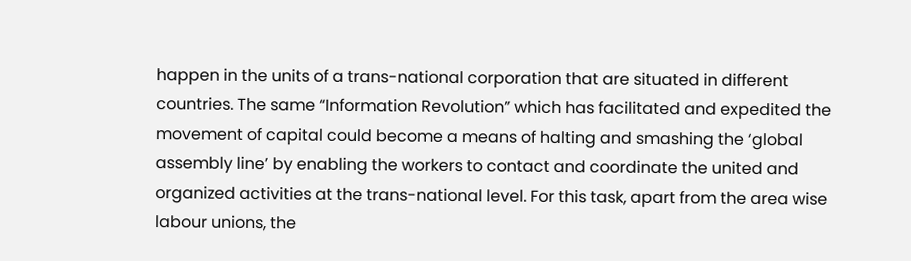happen in the units of a trans-national corporation that are situated in different countries. The same “Information Revolution” which has facilitated and expedited the movement of capital could become a means of halting and smashing the ‘global assembly line’ by enabling the workers to contact and coordinate the united and organized activities at the trans-national level. For this task, apart from the area wise labour unions, the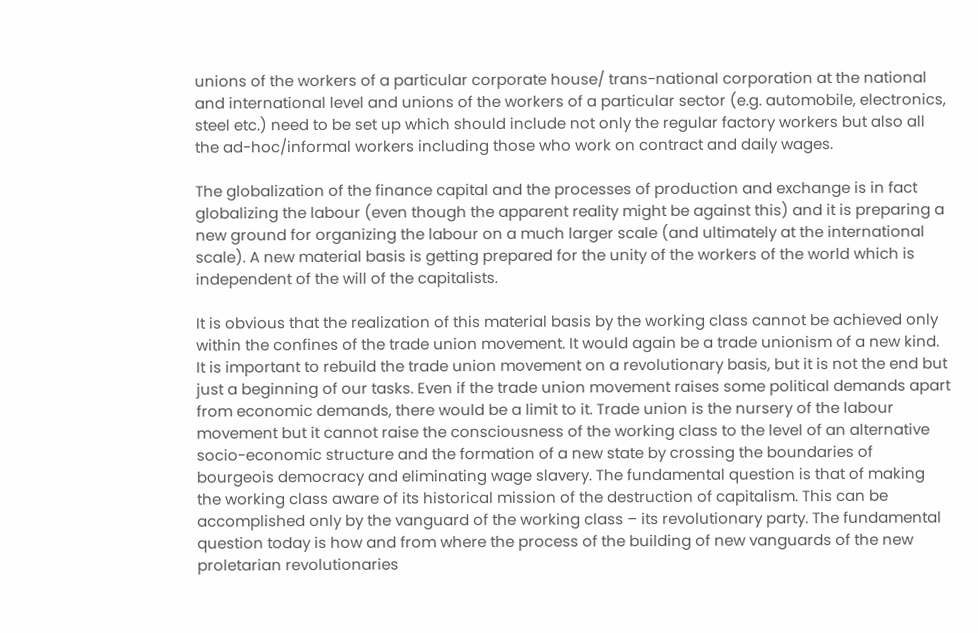unions of the workers of a particular corporate house/ trans-national corporation at the national and international level and unions of the workers of a particular sector (e.g. automobile, electronics, steel etc.) need to be set up which should include not only the regular factory workers but also all the ad-hoc/informal workers including those who work on contract and daily wages.

The globalization of the finance capital and the processes of production and exchange is in fact globalizing the labour (even though the apparent reality might be against this) and it is preparing a new ground for organizing the labour on a much larger scale (and ultimately at the international scale). A new material basis is getting prepared for the unity of the workers of the world which is independent of the will of the capitalists.

It is obvious that the realization of this material basis by the working class cannot be achieved only within the confines of the trade union movement. It would again be a trade unionism of a new kind. It is important to rebuild the trade union movement on a revolutionary basis, but it is not the end but just a beginning of our tasks. Even if the trade union movement raises some political demands apart from economic demands, there would be a limit to it. Trade union is the nursery of the labour movement but it cannot raise the consciousness of the working class to the level of an alternative socio-economic structure and the formation of a new state by crossing the boundaries of bourgeois democracy and eliminating wage slavery. The fundamental question is that of making the working class aware of its historical mission of the destruction of capitalism. This can be accomplished only by the vanguard of the working class – its revolutionary party. The fundamental question today is how and from where the process of the building of new vanguards of the new proletarian revolutionaries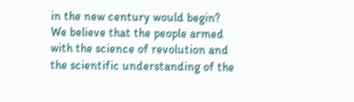in the new century would begin?  We believe that the people armed with the science of revolution and the scientific understanding of the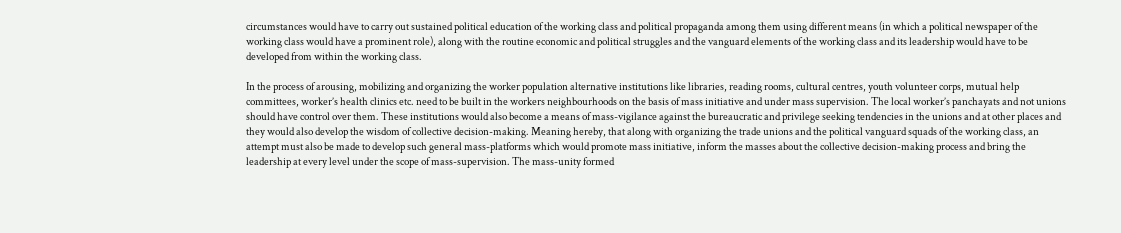circumstances would have to carry out sustained political education of the working class and political propaganda among them using different means (in which a political newspaper of the working class would have a prominent role), along with the routine economic and political struggles and the vanguard elements of the working class and its leadership would have to be developed from within the working class.

In the process of arousing, mobilizing and organizing the worker population alternative institutions like libraries, reading rooms, cultural centres, youth volunteer corps, mutual help committees, worker’s health clinics etc. need to be built in the workers neighbourhoods on the basis of mass initiative and under mass supervision. The local worker’s panchayats and not unions should have control over them. These institutions would also become a means of mass-vigilance against the bureaucratic and privilege seeking tendencies in the unions and at other places and they would also develop the wisdom of collective decision-making. Meaning hereby, that along with organizing the trade unions and the political vanguard squads of the working class, an attempt must also be made to develop such general mass-platforms which would promote mass initiative, inform the masses about the collective decision-making process and bring the leadership at every level under the scope of mass-supervision. The mass-unity formed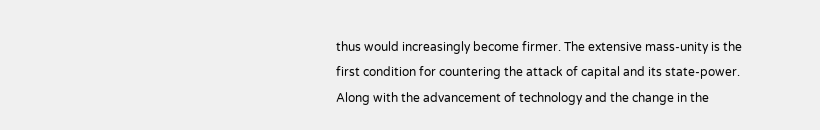thus would increasingly become firmer. The extensive mass-unity is the first condition for countering the attack of capital and its state-power. Along with the advancement of technology and the change in the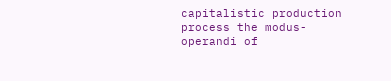capitalistic production process the modus-operandi of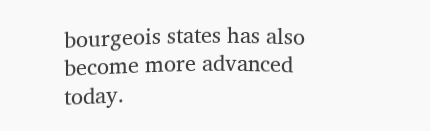bourgeois states has also become more advanced today.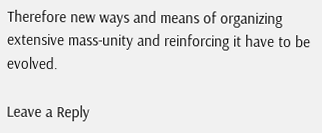Therefore new ways and means of organizing extensive mass-unity and reinforcing it have to be evolved.

Leave a Reply